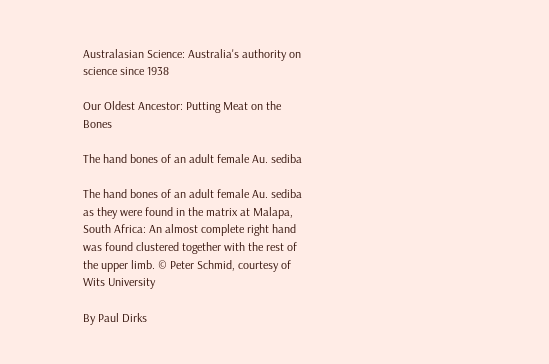Australasian Science: Australia's authority on science since 1938

Our Oldest Ancestor: Putting Meat on the Bones

The hand bones of an adult female Au. sediba

The hand bones of an adult female Au. sediba as they were found in the matrix at Malapa, South Africa: An almost complete right hand was found clustered together with the rest of the upper limb. © Peter Schmid, courtesy of Wits University

By Paul Dirks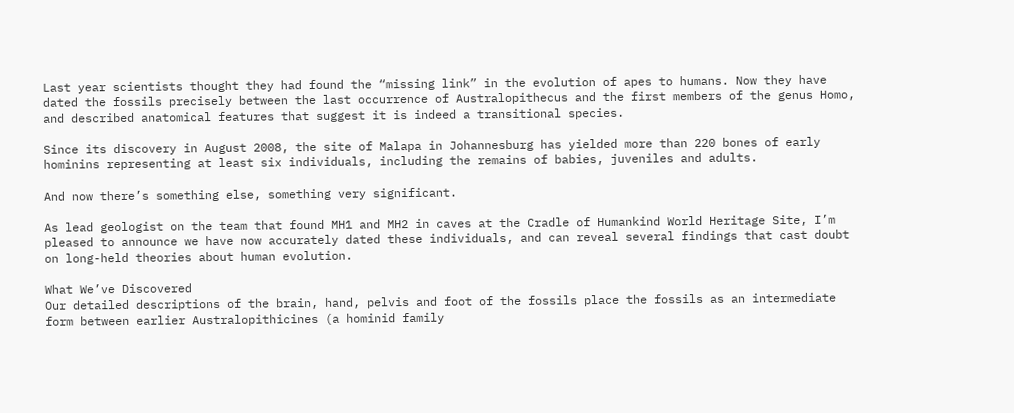Last year scientists thought they had found the “missing link” in the evolution of apes to humans. Now they have dated the fossils precisely between the last occurrence of Australopithecus and the first members of the genus Homo, and described anatomical features that suggest it is indeed a transitional species.

Since its discovery in August 2008, the site of Malapa in Johannesburg has yielded more than 220 bones of early hominins representing at least six individuals, including the remains of babies, juveniles and adults.

And now there’s something else, something very significant.

As lead geologist on the team that found MH1 and MH2 in caves at the Cradle of Humankind World Heritage Site, I’m pleased to announce we have now accurately dated these individuals, and can reveal several findings that cast doubt on long-held theories about human evolution.

What We’ve Discovered
Our detailed descriptions of the brain, hand, pelvis and foot of the fossils place the fossils as an intermediate form between earlier Australopithicines (a hominid family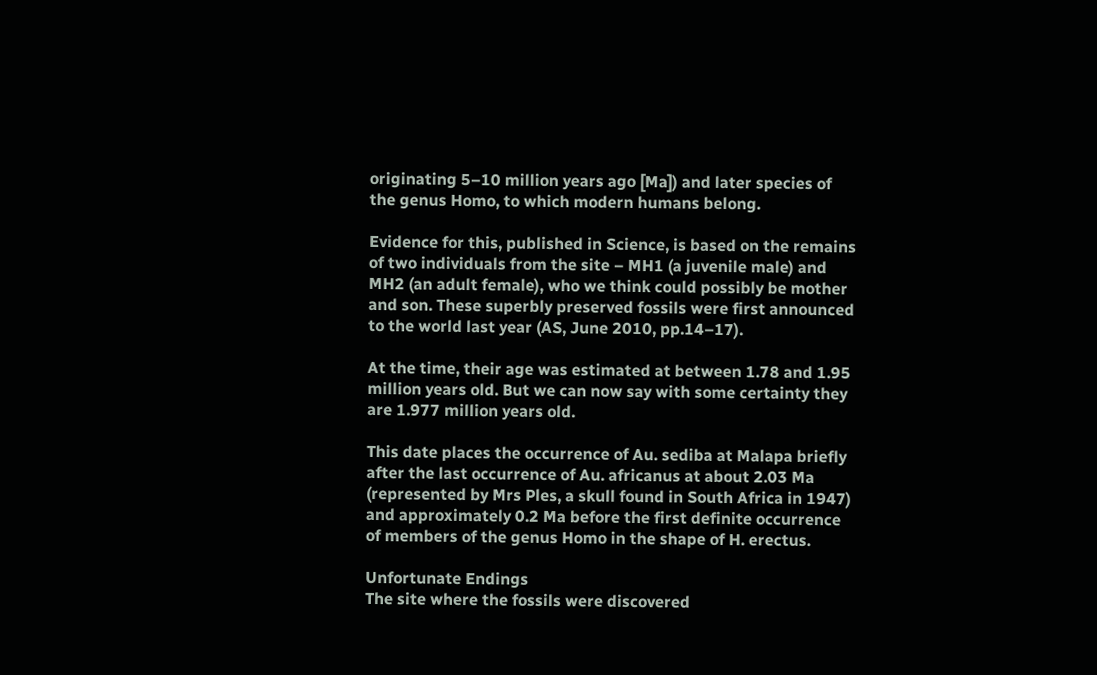originating 5–10 million years ago [Ma]) and later species of the genus Homo, to which modern humans belong.

Evidence for this, published in Science, is based on the remains of two individuals from the site – MH1 (a juvenile male) and MH2 (an adult female), who we think could possibly be mother and son. These superbly preserved fossils were first announced to the world last year (AS, June 2010, pp.14–17).

At the time, their age was estimated at between 1.78 and 1.95 million years old. But we can now say with some certainty they are 1.977 million years old.

This date places the occurrence of Au. sediba at Malapa briefly after the last occurrence of Au. africanus at about 2.03 Ma (represented by Mrs Ples, a skull found in South Africa in 1947) and approximately 0.2 Ma before the first definite occurrence of members of the genus Homo in the shape of H. erectus.

Unfortunate Endings
The site where the fossils were discovered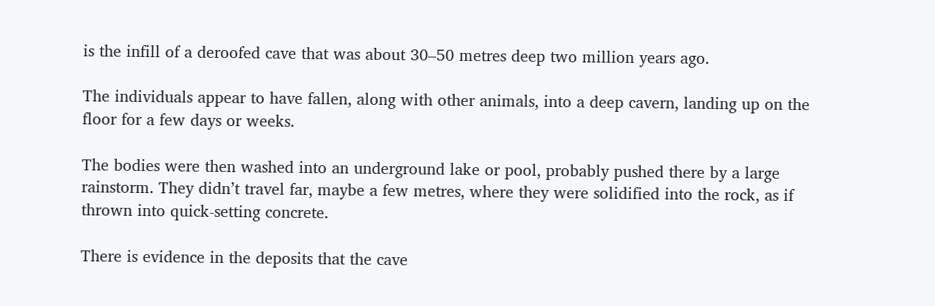is the infill of a deroofed cave that was about 30–50 metres deep two million years ago.

The individuals appear to have fallen, along with other animals, into a deep cavern, landing up on the floor for a few days or weeks.

The bodies were then washed into an underground lake or pool, probably pushed there by a large rainstorm. They didn’t travel far, maybe a few metres, where they were solidified into the rock, as if thrown into quick-setting concrete.

There is evidence in the deposits that the cave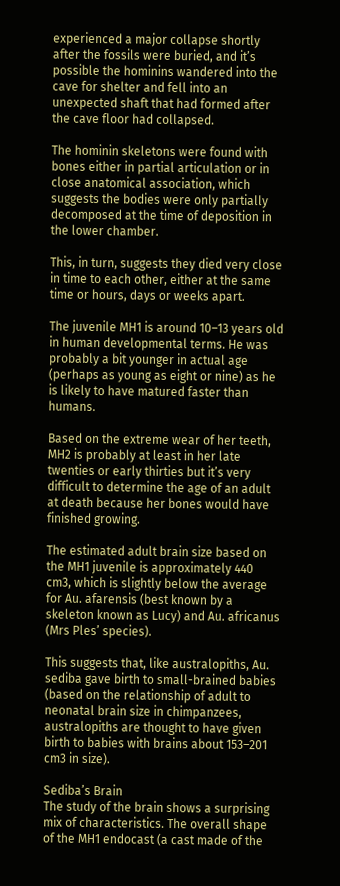experienced a major collapse shortly after the fossils were buried, and it’s possible the hominins wandered into the cave for shelter and fell into an unexpected shaft that had formed after the cave floor had collapsed.

The hominin skeletons were found with bones either in partial articulation or in close anatomical association, which suggests the bodies were only partially decomposed at the time of deposition in the lower chamber.

This, in turn, suggests they died very close in time to each other, either at the same time or hours, days or weeks apart.

The juvenile MH1 is around 10–13 years old in human developmental terms. He was probably a bit younger in actual age (perhaps as young as eight or nine) as he is likely to have matured faster than humans.

Based on the extreme wear of her teeth, MH2 is probably at least in her late twenties or early thirties but it’s very difficult to determine the age of an adult at death because her bones would have finished growing.

The estimated adult brain size based on the MH1 juvenile is approximately 440 cm3, which is slightly below the average for Au. afarensis (best known by a skeleton known as Lucy) and Au. africanus (Mrs Ples’ species).

This suggests that, like australopiths, Au. sediba gave birth to small-brained babies (based on the relationship of adult to neonatal brain size in chimpanzees, australopiths are thought to have given birth to babies with brains about 153–201 cm3 in size).

Sediba’s Brain
The study of the brain shows a surprising mix of characteristics. The overall shape of the MH1 endocast (a cast made of the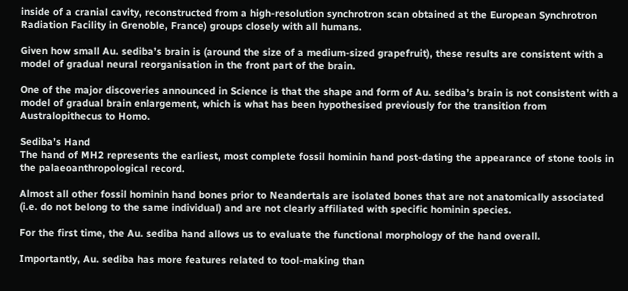inside of a cranial cavity, reconstructed from a high-resolution synchrotron scan obtained at the European Synchrotron Radiation Facility in Grenoble, France) groups closely with all humans.

Given how small Au. sediba’s brain is (around the size of a medium-sized grapefruit), these results are consistent with a model of gradual neural reorganisation in the front part of the brain.

One of the major discoveries announced in Science is that the shape and form of Au. sediba’s brain is not consistent with a model of gradual brain enlargement, which is what has been hypothesised previously for the transition from Australopithecus to Homo.

Sediba’s Hand
The hand of MH2 represents the earliest, most complete fossil hominin hand post-dating the appearance of stone tools in the palaeoanthropological record.

Almost all other fossil hominin hand bones prior to Neandertals are isolated bones that are not anatomically associated (i.e. do not belong to the same individual) and are not clearly affiliated with specific hominin species.

For the first time, the Au. sediba hand allows us to evaluate the functional morphology of the hand overall.

Importantly, Au. sediba has more features related to tool-making than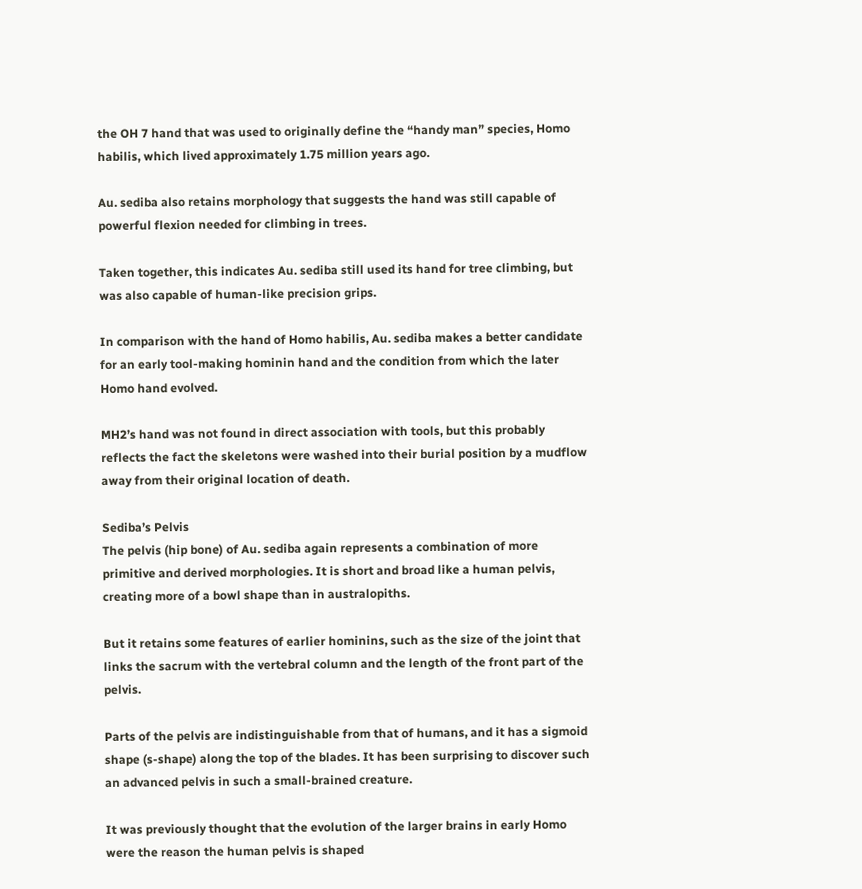the OH 7 hand that was used to originally define the “handy man” species, Homo habilis, which lived approximately 1.75 million years ago.

Au. sediba also retains morphology that suggests the hand was still capable of powerful flexion needed for climbing in trees.

Taken together, this indicates Au. sediba still used its hand for tree climbing, but was also capable of human-like precision grips.

In comparison with the hand of Homo habilis, Au. sediba makes a better candidate for an early tool-making hominin hand and the condition from which the later Homo hand evolved.

MH2’s hand was not found in direct association with tools, but this probably reflects the fact the skeletons were washed into their burial position by a mudflow away from their original location of death.

Sediba’s Pelvis
The pelvis (hip bone) of Au. sediba again represents a combination of more primitive and derived morphologies. It is short and broad like a human pelvis, creating more of a bowl shape than in australopiths.

But it retains some features of earlier hominins, such as the size of the joint that links the sacrum with the vertebral column and the length of the front part of the pelvis.

Parts of the pelvis are indistinguishable from that of humans, and it has a sigmoid shape (s-shape) along the top of the blades. It has been surprising to discover such an advanced pelvis in such a small-brained creature.

It was previously thought that the evolution of the larger brains in early Homo were the reason the human pelvis is shaped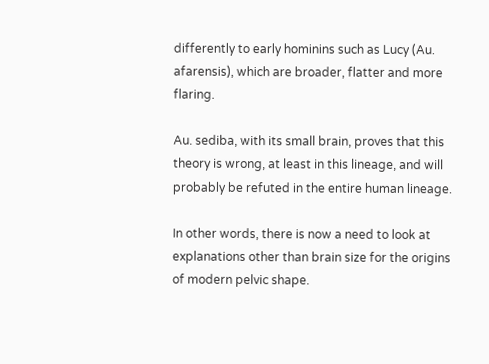differently to early hominins such as Lucy (Au. afarensis), which are broader, flatter and more flaring.

Au. sediba, with its small brain, proves that this theory is wrong, at least in this lineage, and will probably be refuted in the entire human lineage.

In other words, there is now a need to look at explanations other than brain size for the origins of modern pelvic shape.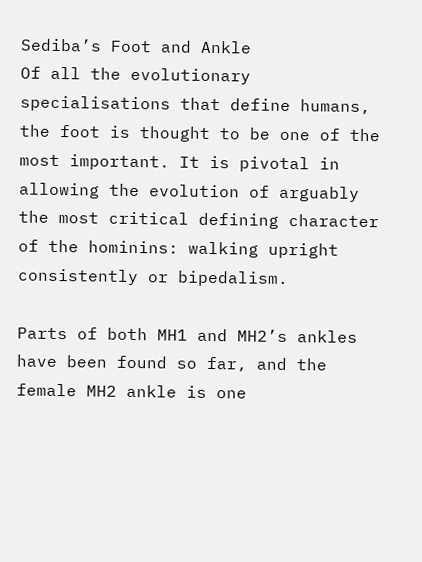Sediba’s Foot and Ankle
Of all the evolutionary specialisations that define humans, the foot is thought to be one of the most important. It is pivotal in allowing the evolution of arguably the most critical defining character of the hominins: walking upright consistently or bipedalism.

Parts of both MH1 and MH2’s ankles have been found so far, and the female MH2 ankle is one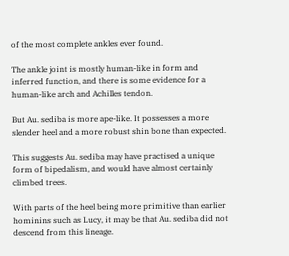of the most complete ankles ever found.

The ankle joint is mostly human-like in form and inferred function, and there is some evidence for a human-like arch and Achilles tendon.

But Au. sediba is more ape-like. It possesses a more slender heel and a more robust shin bone than expected.

This suggests Au. sediba may have practised a unique form of bipedalism, and would have almost certainly climbed trees.

With parts of the heel being more primitive than earlier hominins such as Lucy, it may be that Au. sediba did not descend from this lineage.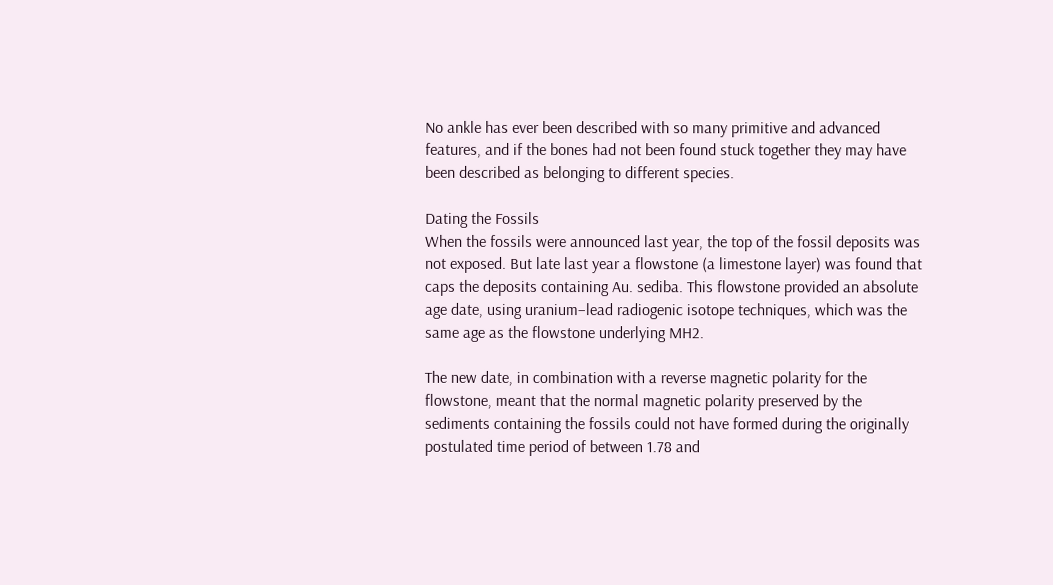No ankle has ever been described with so many primitive and advanced features, and if the bones had not been found stuck together they may have been described as belonging to different species.

Dating the Fossils
When the fossils were announced last year, the top of the fossil deposits was not exposed. But late last year a flowstone (a limestone layer) was found that caps the deposits containing Au. sediba. This flowstone provided an absolute age date, using uranium–lead radiogenic isotope techniques, which was the same age as the flowstone underlying MH2.

The new date, in combination with a reverse magnetic polarity for the flowstone, meant that the normal magnetic polarity preserved by the sediments containing the fossils could not have formed during the originally postulated time period of between 1.78 and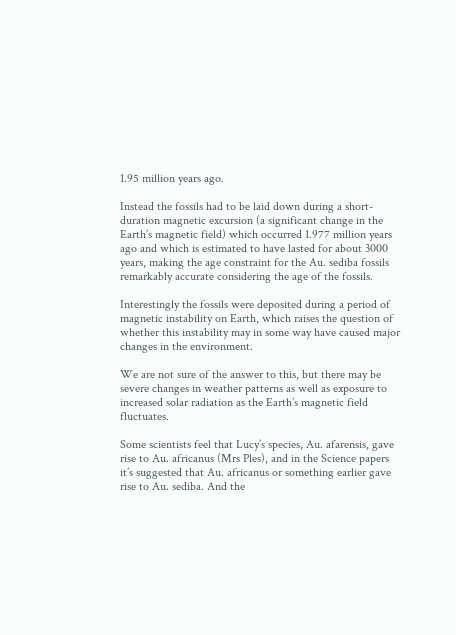1.95 million years ago.

Instead the fossils had to be laid down during a short-duration magnetic excursion (a significant change in the Earth’s magnetic field) which occurred 1.977 million years ago and which is estimated to have lasted for about 3000 years, making the age constraint for the Au. sediba fossils remarkably accurate considering the age of the fossils.

Interestingly the fossils were deposited during a period of magnetic instability on Earth, which raises the question of whether this instability may in some way have caused major changes in the environment.

We are not sure of the answer to this, but there may be severe changes in weather patterns as well as exposure to increased solar radiation as the Earth’s magnetic field fluctuates.

Some scientists feel that Lucy’s species, Au. afarensis, gave rise to Au. africanus (Mrs Ples), and in the Science papers it’s suggested that Au. africanus or something earlier gave rise to Au. sediba. And the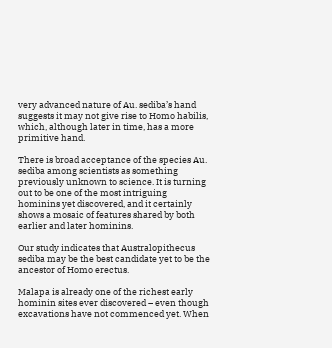very advanced nature of Au. sediba’s hand suggests it may not give rise to Homo habilis, which, although later in time, has a more primitive hand.

There is broad acceptance of the species Au. sediba among scientists as something previously unknown to science. It is turning out to be one of the most intriguing hominins yet discovered, and it certainly shows a mosaic of features shared by both earlier and later hominins.

Our study indicates that Australopithecus sediba may be the best candidate yet to be the ancestor of Homo erectus.

Malapa is already one of the richest early hominin sites ever discovered – even though excavations have not commenced yet. When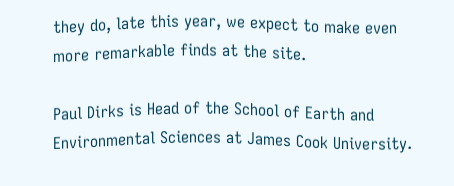they do, late this year, we expect to make even more remarkable finds at the site.

Paul Dirks is Head of the School of Earth and Environmental Sciences at James Cook University.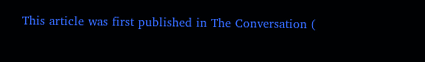This article was first published in The Conversation (